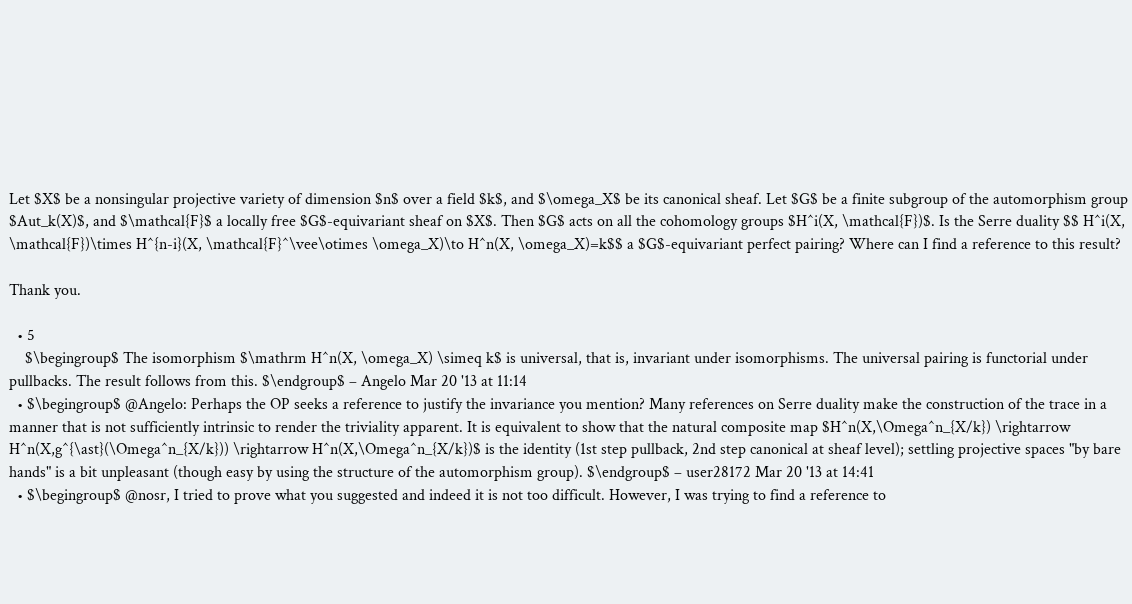Let $X$ be a nonsingular projective variety of dimension $n$ over a field $k$, and $\omega_X$ be its canonical sheaf. Let $G$ be a finite subgroup of the automorphism group $Aut_k(X)$, and $\mathcal{F}$ a locally free $G$-equivariant sheaf on $X$. Then $G$ acts on all the cohomology groups $H^i(X, \mathcal{F})$. Is the Serre duality $$ H^i(X, \mathcal{F})\times H^{n-i}(X, \mathcal{F}^\vee\otimes \omega_X)\to H^n(X, \omega_X)=k$$ a $G$-equivariant perfect pairing? Where can I find a reference to this result?

Thank you.

  • 5
    $\begingroup$ The isomorphism $\mathrm H^n(X, \omega_X) \simeq k$ is universal, that is, invariant under isomorphisms. The universal pairing is functorial under pullbacks. The result follows from this. $\endgroup$ – Angelo Mar 20 '13 at 11:14
  • $\begingroup$ @Angelo: Perhaps the OP seeks a reference to justify the invariance you mention? Many references on Serre duality make the construction of the trace in a manner that is not sufficiently intrinsic to render the triviality apparent. It is equivalent to show that the natural composite map $H^n(X,\Omega^n_{X/k}) \rightarrow H^n(X,g^{\ast}(\Omega^n_{X/k})) \rightarrow H^n(X,\Omega^n_{X/k})$ is the identity (1st step pullback, 2nd step canonical at sheaf level); settling projective spaces "by bare hands" is a bit unpleasant (though easy by using the structure of the automorphism group). $\endgroup$ – user28172 Mar 20 '13 at 14:41
  • $\begingroup$ @nosr, I tried to prove what you suggested and indeed it is not too difficult. However, I was trying to find a reference to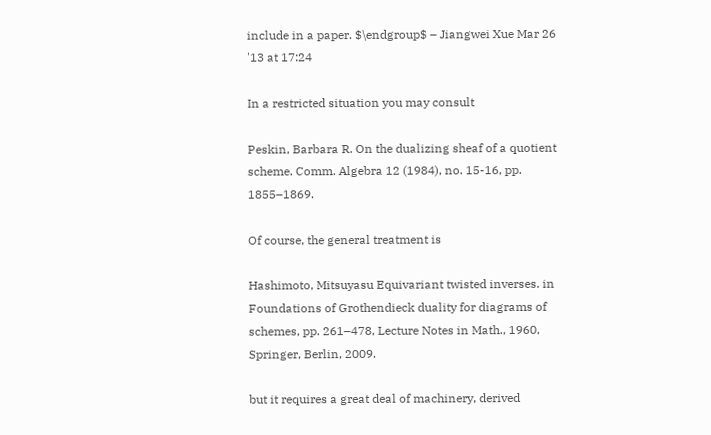include in a paper. $\endgroup$ – Jiangwei Xue Mar 26 '13 at 17:24

In a restricted situation you may consult

Peskin, Barbara R. On the dualizing sheaf of a quotient scheme. Comm. Algebra 12 (1984), no. 15-16, pp. 1855–1869.

Of course, the general treatment is

Hashimoto, Mitsuyasu Equivariant twisted inverses. in Foundations of Grothendieck duality for diagrams of schemes, pp. 261–478, Lecture Notes in Math., 1960, Springer, Berlin, 2009.

but it requires a great deal of machinery, derived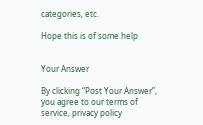categories, etc.

Hope this is of some help


Your Answer

By clicking “Post Your Answer”, you agree to our terms of service, privacy policy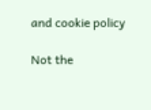and cookie policy

Not the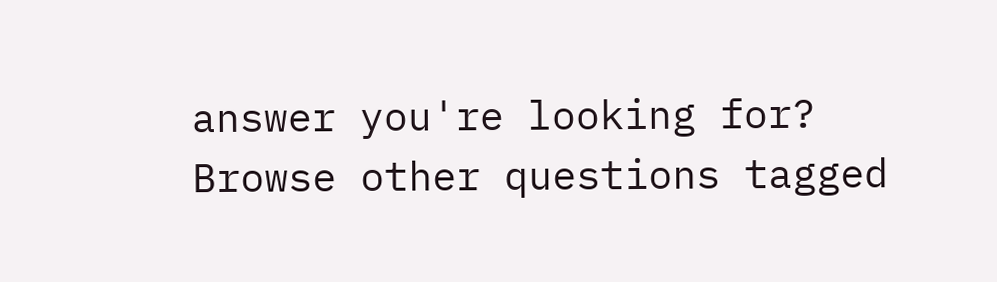answer you're looking for? Browse other questions tagged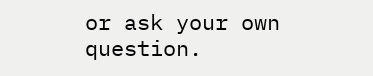or ask your own question.